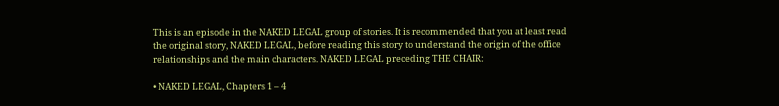This is an episode in the NAKED LEGAL group of stories. It is recommended that you at least read the original story, NAKED LEGAL, before reading this story to understand the origin of the office relationships and the main characters. NAKED LEGAL preceding THE CHAIR:

• NAKED LEGAL, Chapters 1 – 4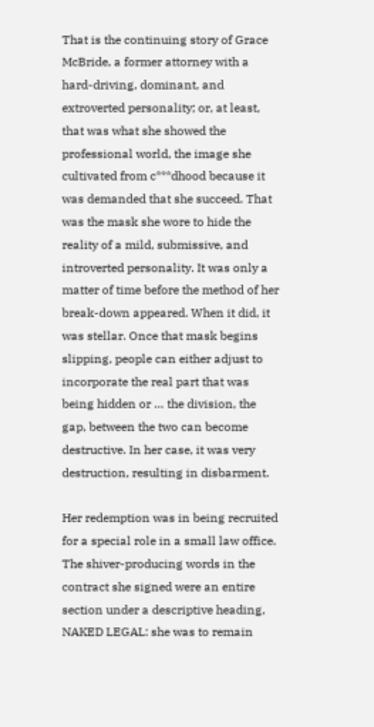That is the continuing story of Grace McBride, a former attorney with a hard-driving, dominant, and extroverted personality; or, at least, that was what she showed the professional world, the image she cultivated from c***dhood because it was demanded that she succeed. That was the mask she wore to hide the reality of a mild, submissive, and introverted personality. It was only a matter of time before the method of her break-down appeared. When it did, it was stellar. Once that mask begins slipping, people can either adjust to incorporate the real part that was being hidden or … the division, the gap, between the two can become destructive. In her case, it was very destruction, resulting in disbarment.

Her redemption was in being recruited for a special role in a small law office. The shiver-producing words in the contract she signed were an entire section under a descriptive heading, NAKED LEGAL: she was to remain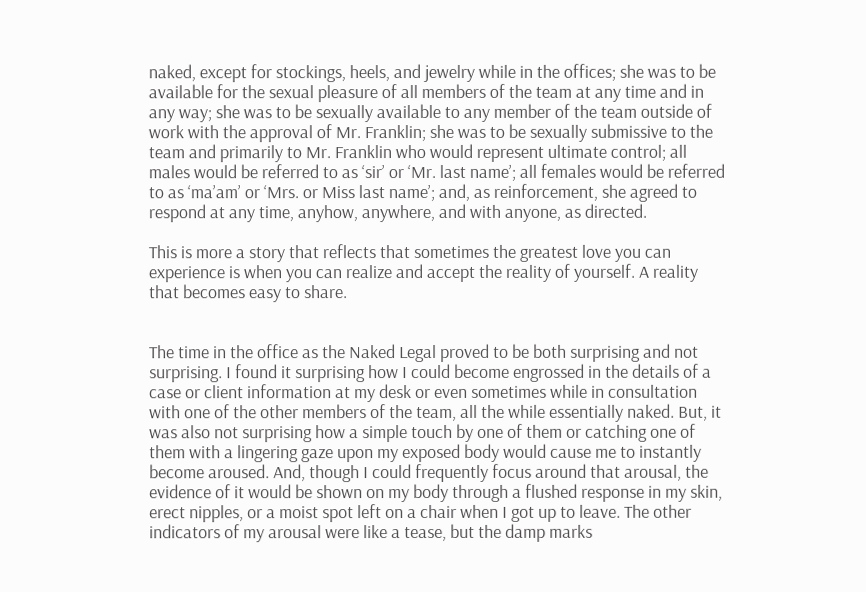naked, except for stockings, heels, and jewelry while in the offices; she was to be available for the sexual pleasure of all members of the team at any time and in any way; she was to be sexually available to any member of the team outside of work with the approval of Mr. Franklin; she was to be sexually submissive to the team and primarily to Mr. Franklin who would represent ultimate control; all males would be referred to as ‘sir’ or ‘Mr. last name’; all females would be referred to as ‘ma’am’ or ‘Mrs. or Miss last name’; and, as reinforcement, she agreed to respond at any time, anyhow, anywhere, and with anyone, as directed.

This is more a story that reflects that sometimes the greatest love you can experience is when you can realize and accept the reality of yourself. A reality that becomes easy to share.


The time in the office as the Naked Legal proved to be both surprising and not surprising. I found it surprising how I could become engrossed in the details of a case or client information at my desk or even sometimes while in consultation with one of the other members of the team, all the while essentially naked. But, it was also not surprising how a simple touch by one of them or catching one of them with a lingering gaze upon my exposed body would cause me to instantly become aroused. And, though I could frequently focus around that arousal, the evidence of it would be shown on my body through a flushed response in my skin, erect nipples, or a moist spot left on a chair when I got up to leave. The other indicators of my arousal were like a tease, but the damp marks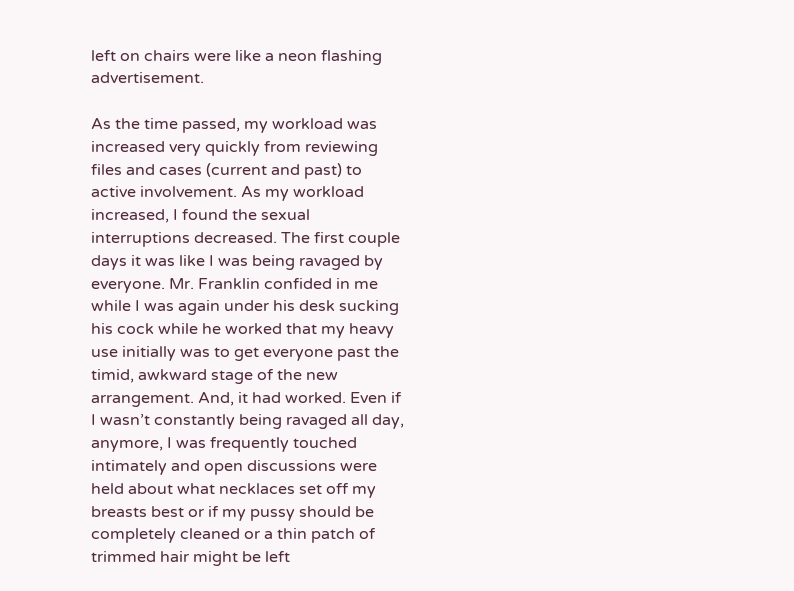left on chairs were like a neon flashing advertisement.

As the time passed, my workload was increased very quickly from reviewing files and cases (current and past) to active involvement. As my workload increased, I found the sexual interruptions decreased. The first couple days it was like I was being ravaged by everyone. Mr. Franklin confided in me while I was again under his desk sucking his cock while he worked that my heavy use initially was to get everyone past the timid, awkward stage of the new arrangement. And, it had worked. Even if I wasn’t constantly being ravaged all day, anymore, I was frequently touched intimately and open discussions were held about what necklaces set off my breasts best or if my pussy should be completely cleaned or a thin patch of trimmed hair might be left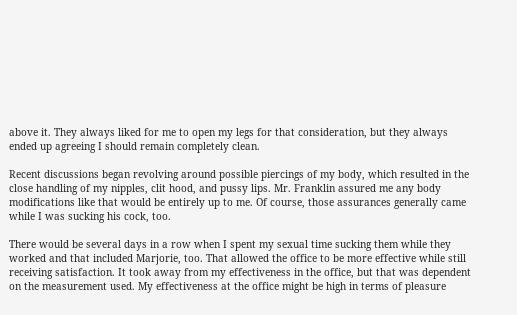above it. They always liked for me to open my legs for that consideration, but they always ended up agreeing I should remain completely clean.

Recent discussions began revolving around possible piercings of my body, which resulted in the close handling of my nipples, clit hood, and pussy lips. Mr. Franklin assured me any body modifications like that would be entirely up to me. Of course, those assurances generally came while I was sucking his cock, too.

There would be several days in a row when I spent my sexual time sucking them while they worked and that included Marjorie, too. That allowed the office to be more effective while still receiving satisfaction. It took away from my effectiveness in the office, but that was dependent on the measurement used. My effectiveness at the office might be high in terms of pleasure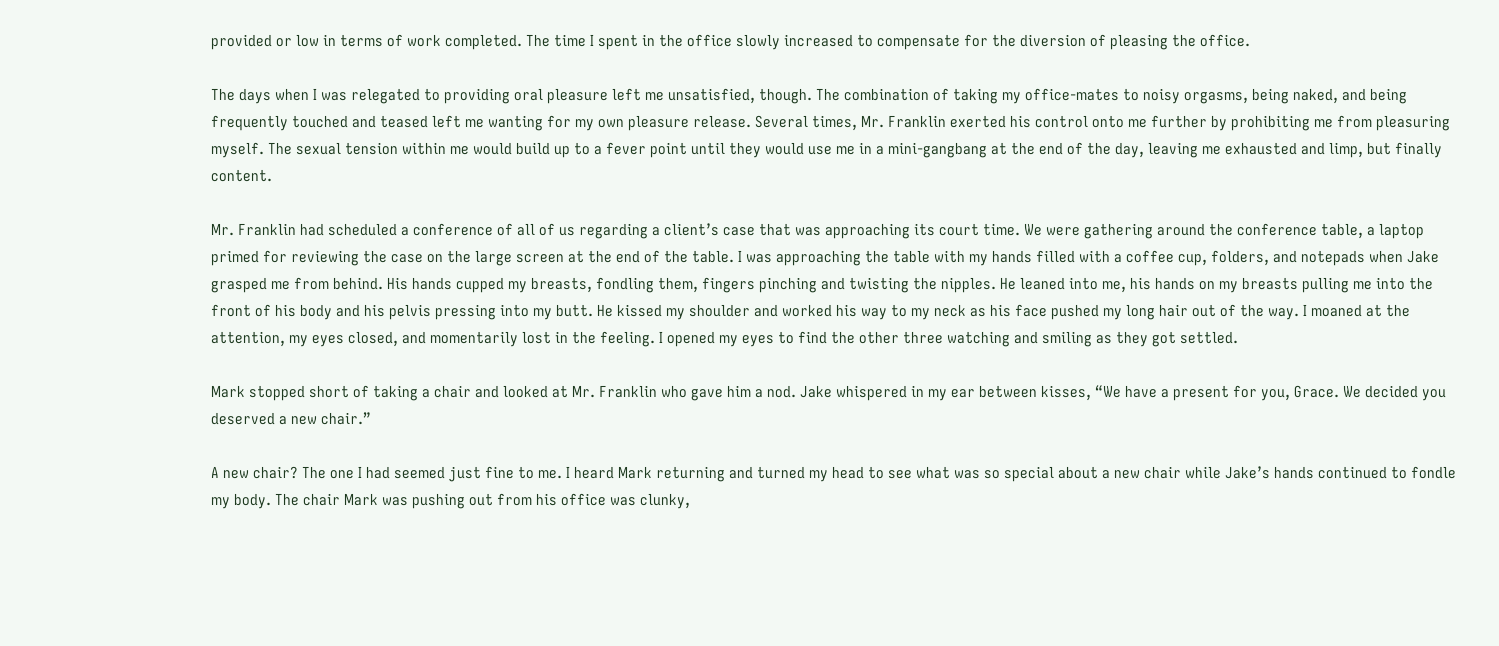provided or low in terms of work completed. The time I spent in the office slowly increased to compensate for the diversion of pleasing the office.

The days when I was relegated to providing oral pleasure left me unsatisfied, though. The combination of taking my office-mates to noisy orgasms, being naked, and being frequently touched and teased left me wanting for my own pleasure release. Several times, Mr. Franklin exerted his control onto me further by prohibiting me from pleasuring myself. The sexual tension within me would build up to a fever point until they would use me in a mini-gangbang at the end of the day, leaving me exhausted and limp, but finally content.

Mr. Franklin had scheduled a conference of all of us regarding a client’s case that was approaching its court time. We were gathering around the conference table, a laptop primed for reviewing the case on the large screen at the end of the table. I was approaching the table with my hands filled with a coffee cup, folders, and notepads when Jake grasped me from behind. His hands cupped my breasts, fondling them, fingers pinching and twisting the nipples. He leaned into me, his hands on my breasts pulling me into the front of his body and his pelvis pressing into my butt. He kissed my shoulder and worked his way to my neck as his face pushed my long hair out of the way. I moaned at the attention, my eyes closed, and momentarily lost in the feeling. I opened my eyes to find the other three watching and smiling as they got settled.

Mark stopped short of taking a chair and looked at Mr. Franklin who gave him a nod. Jake whispered in my ear between kisses, “We have a present for you, Grace. We decided you deserved a new chair.”

A new chair? The one I had seemed just fine to me. I heard Mark returning and turned my head to see what was so special about a new chair while Jake’s hands continued to fondle my body. The chair Mark was pushing out from his office was clunky,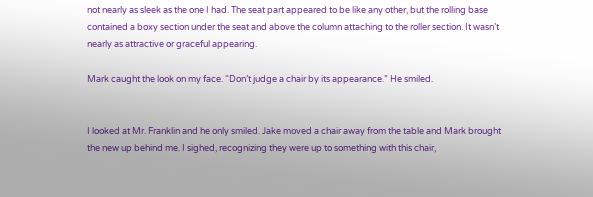not nearly as sleek as the one I had. The seat part appeared to be like any other, but the rolling base contained a boxy section under the seat and above the column attaching to the roller section. It wasn’t nearly as attractive or graceful appearing.

Mark caught the look on my face. “Don’t judge a chair by its appearance.” He smiled.


I looked at Mr. Franklin and he only smiled. Jake moved a chair away from the table and Mark brought the new up behind me. I sighed, recognizing they were up to something with this chair,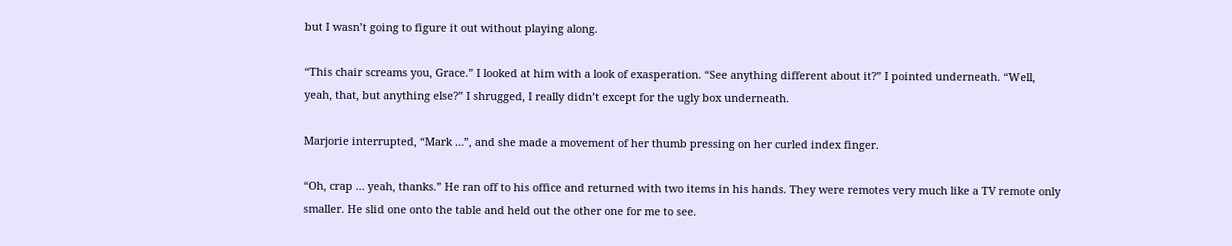but I wasn’t going to figure it out without playing along.

“This chair screams you, Grace.” I looked at him with a look of exasperation. “See anything different about it?” I pointed underneath. “Well, yeah, that, but anything else?” I shrugged, I really didn’t except for the ugly box underneath.

Marjorie interrupted, “Mark …”, and she made a movement of her thumb pressing on her curled index finger.

“Oh, crap … yeah, thanks.” He ran off to his office and returned with two items in his hands. They were remotes very much like a TV remote only smaller. He slid one onto the table and held out the other one for me to see.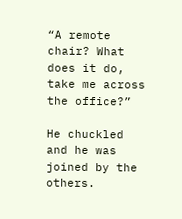“A remote chair? What does it do, take me across the office?”

He chuckled and he was joined by the others.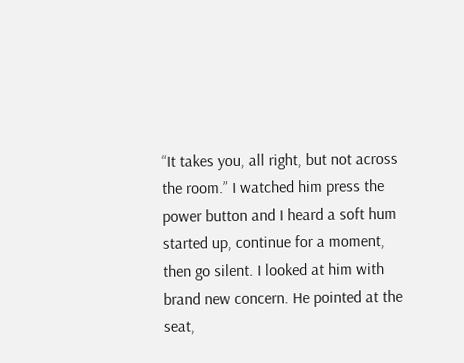“It takes you, all right, but not across the room.” I watched him press the power button and I heard a soft hum started up, continue for a moment, then go silent. I looked at him with brand new concern. He pointed at the seat,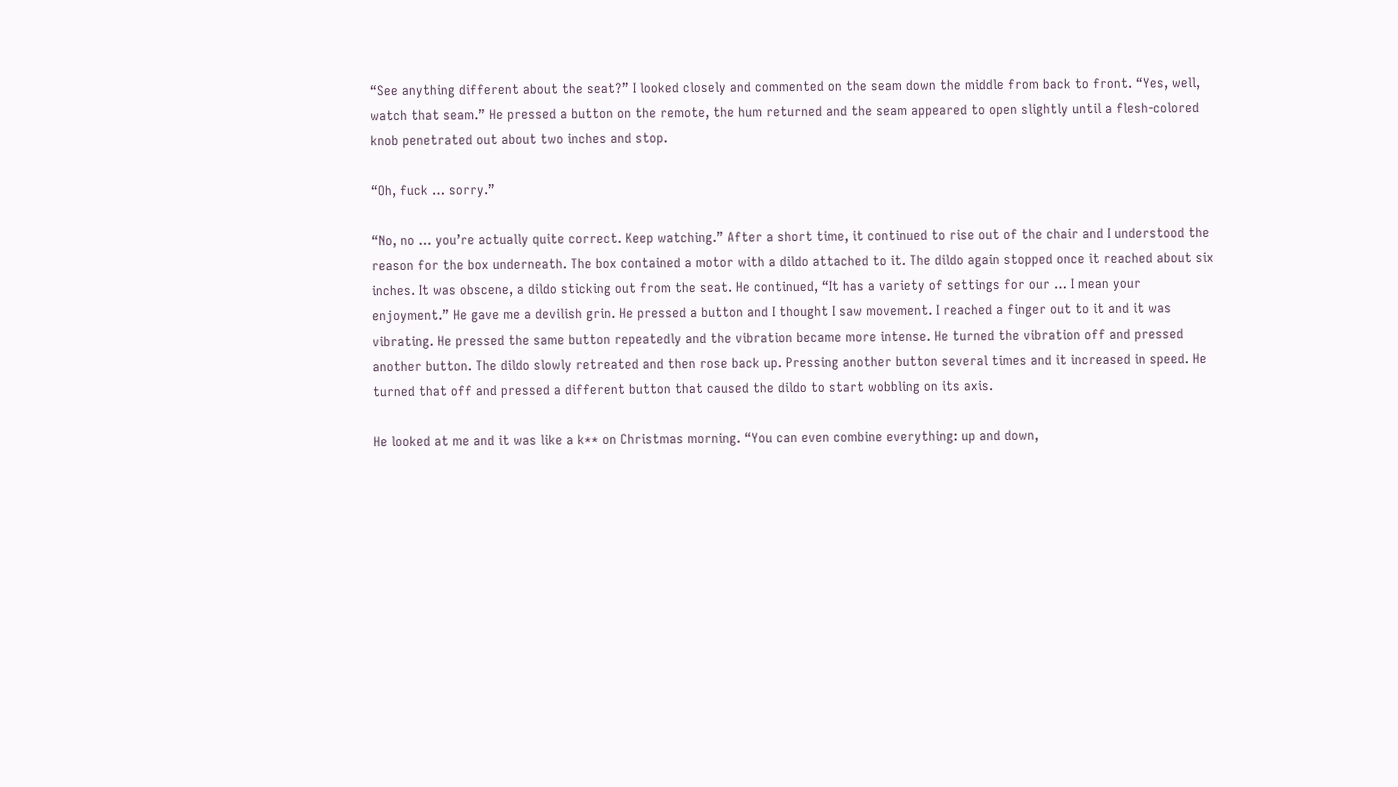“See anything different about the seat?” I looked closely and commented on the seam down the middle from back to front. “Yes, well, watch that seam.” He pressed a button on the remote, the hum returned and the seam appeared to open slightly until a flesh-colored knob penetrated out about two inches and stop.

“Oh, fuck … sorry.”

“No, no … you’re actually quite correct. Keep watching.” After a short time, it continued to rise out of the chair and I understood the reason for the box underneath. The box contained a motor with a dildo attached to it. The dildo again stopped once it reached about six inches. It was obscene, a dildo sticking out from the seat. He continued, “It has a variety of settings for our … I mean your enjoyment.” He gave me a devilish grin. He pressed a button and I thought I saw movement. I reached a finger out to it and it was vibrating. He pressed the same button repeatedly and the vibration became more intense. He turned the vibration off and pressed another button. The dildo slowly retreated and then rose back up. Pressing another button several times and it increased in speed. He turned that off and pressed a different button that caused the dildo to start wobbling on its axis.

He looked at me and it was like a k** on Christmas morning. “You can even combine everything: up and down,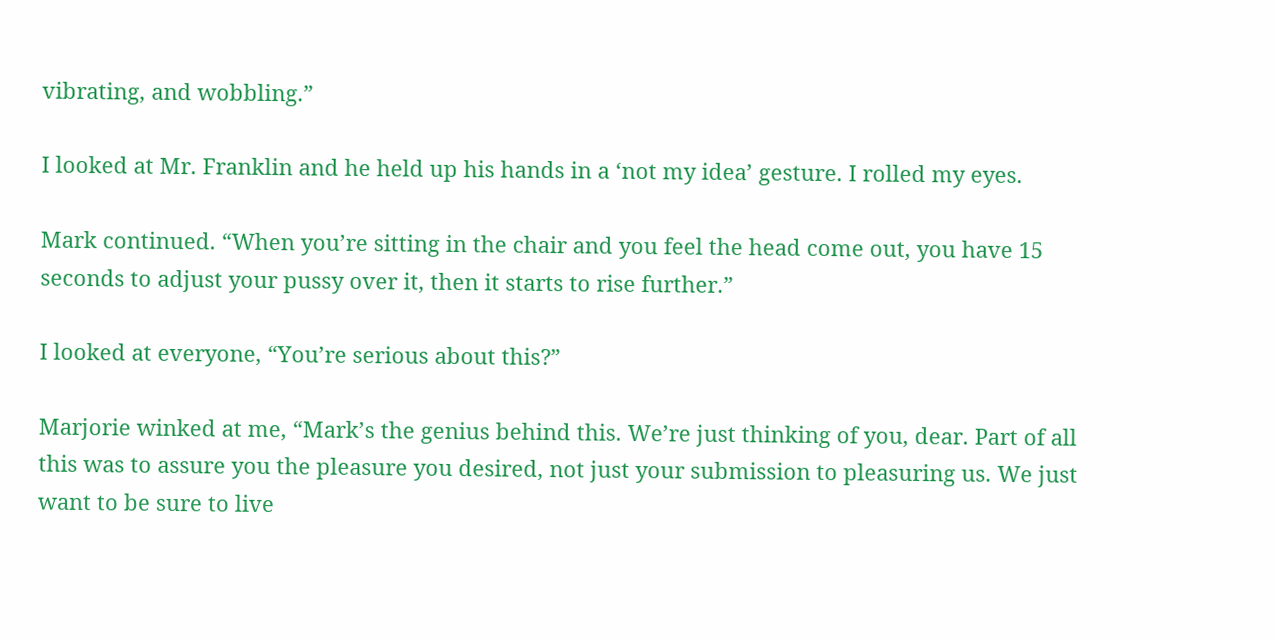vibrating, and wobbling.”

I looked at Mr. Franklin and he held up his hands in a ‘not my idea’ gesture. I rolled my eyes.

Mark continued. “When you’re sitting in the chair and you feel the head come out, you have 15 seconds to adjust your pussy over it, then it starts to rise further.”

I looked at everyone, “You’re serious about this?”

Marjorie winked at me, “Mark’s the genius behind this. We’re just thinking of you, dear. Part of all this was to assure you the pleasure you desired, not just your submission to pleasuring us. We just want to be sure to live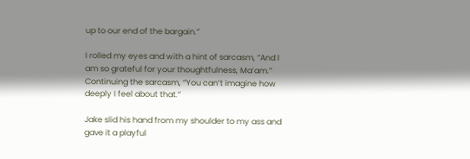up to our end of the bargain.”

I rolled my eyes and with a hint of sarcasm, “And I am so grateful for your thoughtfulness, Ma’am.” Continuing the sarcasm, “You can’t imagine how deeply I feel about that.”

Jake slid his hand from my shoulder to my ass and gave it a playful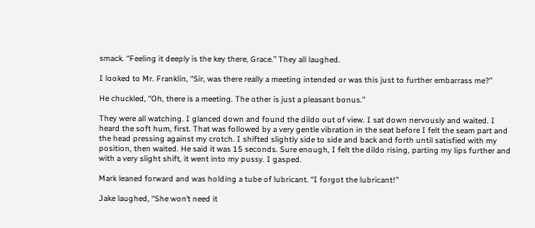smack. “Feeling it deeply is the key there, Grace.” They all laughed.

I looked to Mr. Franklin, “Sir, was there really a meeting intended or was this just to further embarrass me?”

He chuckled, “Oh, there is a meeting. The other is just a pleasant bonus.”

They were all watching. I glanced down and found the dildo out of view. I sat down nervously and waited. I heard the soft hum, first. That was followed by a very gentle vibration in the seat before I felt the seam part and the head pressing against my crotch. I shifted slightly side to side and back and forth until satisfied with my position, then waited. He said it was 15 seconds. Sure enough, I felt the dildo rising, parting my lips further and with a very slight shift, it went into my pussy. I gasped.

Mark leaned forward and was holding a tube of lubricant. “I forgot the lubricant!”

Jake laughed, “She won’t need it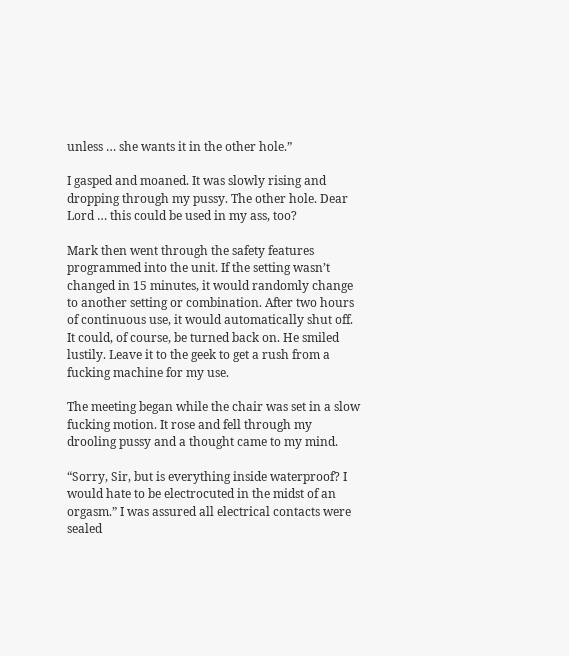unless … she wants it in the other hole.”

I gasped and moaned. It was slowly rising and dropping through my pussy. The other hole. Dear Lord … this could be used in my ass, too?

Mark then went through the safety features programmed into the unit. If the setting wasn’t changed in 15 minutes, it would randomly change to another setting or combination. After two hours of continuous use, it would automatically shut off. It could, of course, be turned back on. He smiled lustily. Leave it to the geek to get a rush from a fucking machine for my use.

The meeting began while the chair was set in a slow fucking motion. It rose and fell through my drooling pussy and a thought came to my mind.

“Sorry, Sir, but is everything inside waterproof? I would hate to be electrocuted in the midst of an orgasm.” I was assured all electrical contacts were sealed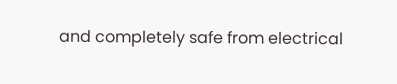and completely safe from electrical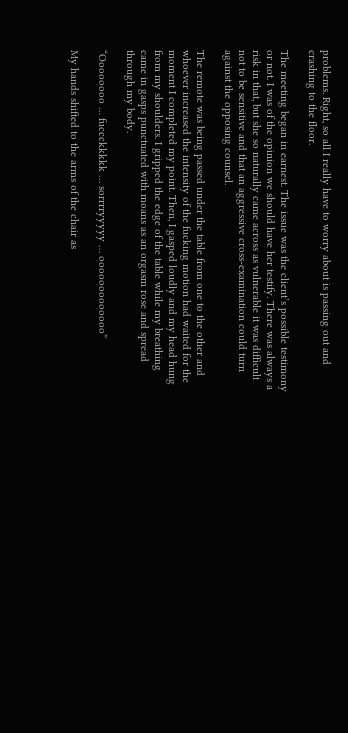problems. Right, so all I really have to worry about is passing out and crashing to the floor.

The meeting began in earnest. The issue was the client’s possible testimony or not. I was of the opinion we should have her testify. There was always a risk in that, but she so naturally came across as vulnerable it was difficult not to be sensitive and that an aggressive cross-examination could turn against the opposing counsel.

The remote was being passed under the table from one to the other and whoever increased the intensity of the fucking motion had waited for the moment I completed my point. Then, I gasped loudly and my head hung from my shoulders. I gripped the edge of the table while my breathing came in gasps punctuated with moans as an orgasm rose and spread through my body.

“Oooooooo … fuccckkkkk … sorrrryyyyy … ooooooooooooo”

My hands shifted to the arms of the chair as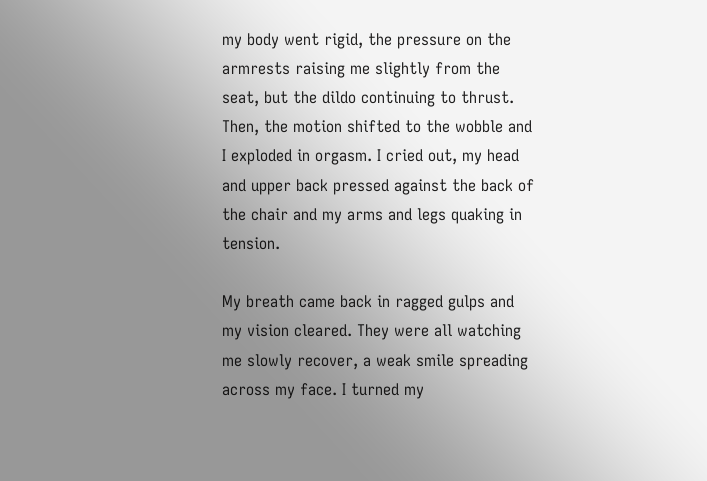my body went rigid, the pressure on the armrests raising me slightly from the seat, but the dildo continuing to thrust. Then, the motion shifted to the wobble and I exploded in orgasm. I cried out, my head and upper back pressed against the back of the chair and my arms and legs quaking in tension.

My breath came back in ragged gulps and my vision cleared. They were all watching me slowly recover, a weak smile spreading across my face. I turned my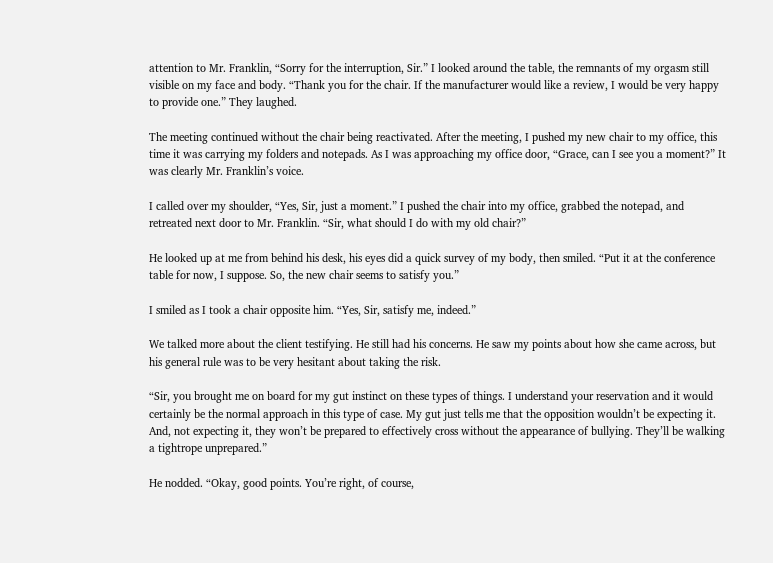attention to Mr. Franklin, “Sorry for the interruption, Sir.” I looked around the table, the remnants of my orgasm still visible on my face and body. “Thank you for the chair. If the manufacturer would like a review, I would be very happy to provide one.” They laughed.

The meeting continued without the chair being reactivated. After the meeting, I pushed my new chair to my office, this time it was carrying my folders and notepads. As I was approaching my office door, “Grace, can I see you a moment?” It was clearly Mr. Franklin’s voice.

I called over my shoulder, “Yes, Sir, just a moment.” I pushed the chair into my office, grabbed the notepad, and retreated next door to Mr. Franklin. “Sir, what should I do with my old chair?”

He looked up at me from behind his desk, his eyes did a quick survey of my body, then smiled. “Put it at the conference table for now, I suppose. So, the new chair seems to satisfy you.”

I smiled as I took a chair opposite him. “Yes, Sir, satisfy me, indeed.”

We talked more about the client testifying. He still had his concerns. He saw my points about how she came across, but his general rule was to be very hesitant about taking the risk.

“Sir, you brought me on board for my gut instinct on these types of things. I understand your reservation and it would certainly be the normal approach in this type of case. My gut just tells me that the opposition wouldn’t be expecting it. And, not expecting it, they won’t be prepared to effectively cross without the appearance of bullying. They’ll be walking a tightrope unprepared.”

He nodded. “Okay, good points. You’re right, of course,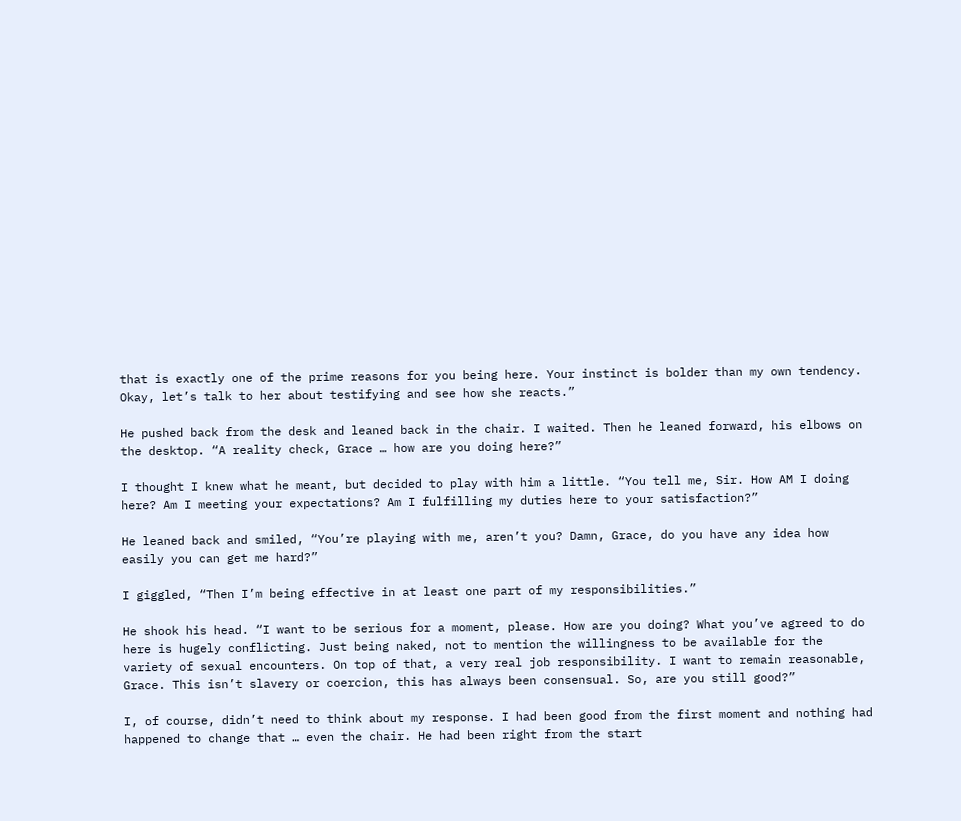that is exactly one of the prime reasons for you being here. Your instinct is bolder than my own tendency. Okay, let’s talk to her about testifying and see how she reacts.”

He pushed back from the desk and leaned back in the chair. I waited. Then he leaned forward, his elbows on the desktop. “A reality check, Grace … how are you doing here?”

I thought I knew what he meant, but decided to play with him a little. “You tell me, Sir. How AM I doing here? Am I meeting your expectations? Am I fulfilling my duties here to your satisfaction?”

He leaned back and smiled, “You’re playing with me, aren’t you? Damn, Grace, do you have any idea how easily you can get me hard?”

I giggled, “Then I’m being effective in at least one part of my responsibilities.”

He shook his head. “I want to be serious for a moment, please. How are you doing? What you’ve agreed to do here is hugely conflicting. Just being naked, not to mention the willingness to be available for the variety of sexual encounters. On top of that, a very real job responsibility. I want to remain reasonable, Grace. This isn’t slavery or coercion, this has always been consensual. So, are you still good?”

I, of course, didn’t need to think about my response. I had been good from the first moment and nothing had happened to change that … even the chair. He had been right from the start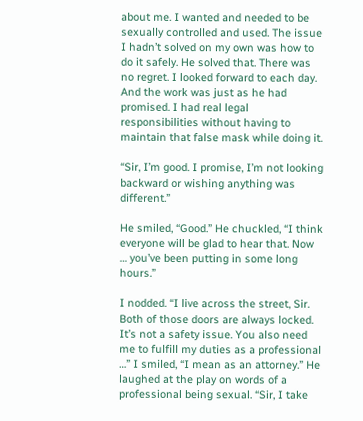about me. I wanted and needed to be sexually controlled and used. The issue I hadn’t solved on my own was how to do it safely. He solved that. There was no regret. I looked forward to each day. And the work was just as he had promised. I had real legal responsibilities without having to maintain that false mask while doing it.

“Sir, I’m good. I promise, I’m not looking backward or wishing anything was different.”

He smiled, “Good.” He chuckled, “I think everyone will be glad to hear that. Now … you’ve been putting in some long hours.”

I nodded. “I live across the street, Sir. Both of those doors are always locked. It’s not a safety issue. You also need me to fulfill my duties as a professional …” I smiled, “I mean as an attorney.” He laughed at the play on words of a professional being sexual. “Sir, I take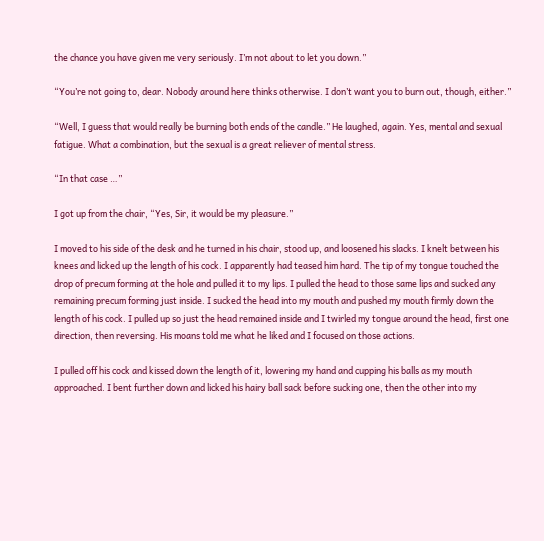the chance you have given me very seriously. I’m not about to let you down.”

“You’re not going to, dear. Nobody around here thinks otherwise. I don’t want you to burn out, though, either.”

“Well, I guess that would really be burning both ends of the candle.” He laughed, again. Yes, mental and sexual fatigue. What a combination, but the sexual is a great reliever of mental stress.

“In that case …”

I got up from the chair, “Yes, Sir, it would be my pleasure.”

I moved to his side of the desk and he turned in his chair, stood up, and loosened his slacks. I knelt between his knees and licked up the length of his cock. I apparently had teased him hard. The tip of my tongue touched the drop of precum forming at the hole and pulled it to my lips. I pulled the head to those same lips and sucked any remaining precum forming just inside. I sucked the head into my mouth and pushed my mouth firmly down the length of his cock. I pulled up so just the head remained inside and I twirled my tongue around the head, first one direction, then reversing. His moans told me what he liked and I focused on those actions.

I pulled off his cock and kissed down the length of it, lowering my hand and cupping his balls as my mouth approached. I bent further down and licked his hairy ball sack before sucking one, then the other into my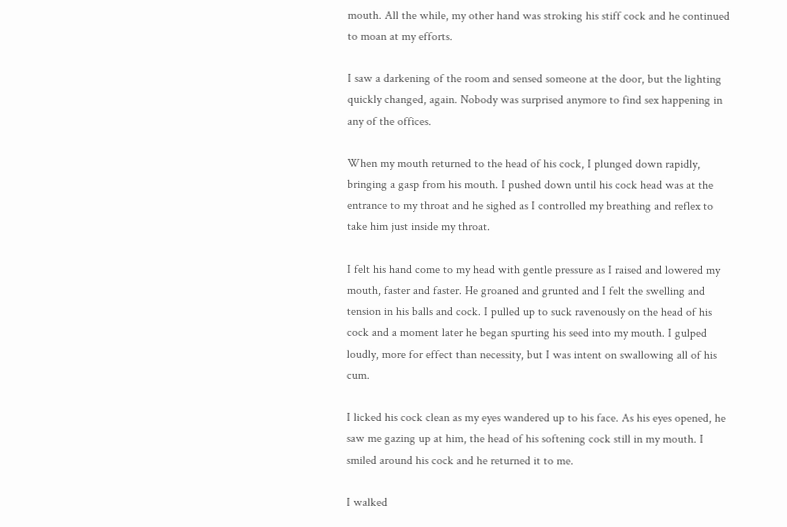mouth. All the while, my other hand was stroking his stiff cock and he continued to moan at my efforts.

I saw a darkening of the room and sensed someone at the door, but the lighting quickly changed, again. Nobody was surprised anymore to find sex happening in any of the offices.

When my mouth returned to the head of his cock, I plunged down rapidly, bringing a gasp from his mouth. I pushed down until his cock head was at the entrance to my throat and he sighed as I controlled my breathing and reflex to take him just inside my throat.

I felt his hand come to my head with gentle pressure as I raised and lowered my mouth, faster and faster. He groaned and grunted and I felt the swelling and tension in his balls and cock. I pulled up to suck ravenously on the head of his cock and a moment later he began spurting his seed into my mouth. I gulped loudly, more for effect than necessity, but I was intent on swallowing all of his cum.

I licked his cock clean as my eyes wandered up to his face. As his eyes opened, he saw me gazing up at him, the head of his softening cock still in my mouth. I smiled around his cock and he returned it to me.

I walked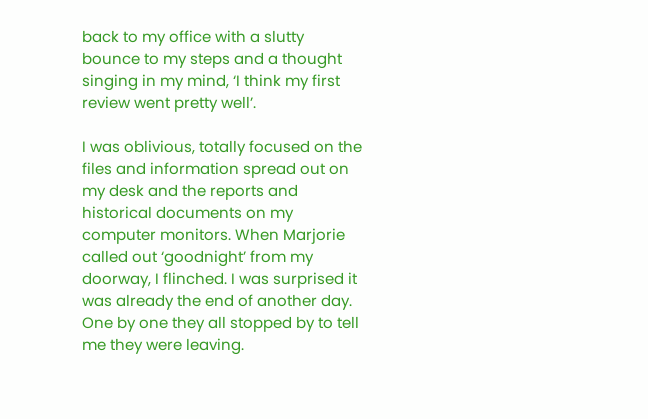back to my office with a slutty bounce to my steps and a thought singing in my mind, ‘I think my first review went pretty well’.

I was oblivious, totally focused on the files and information spread out on my desk and the reports and historical documents on my computer monitors. When Marjorie called out ‘goodnight’ from my doorway, I flinched. I was surprised it was already the end of another day. One by one they all stopped by to tell me they were leaving.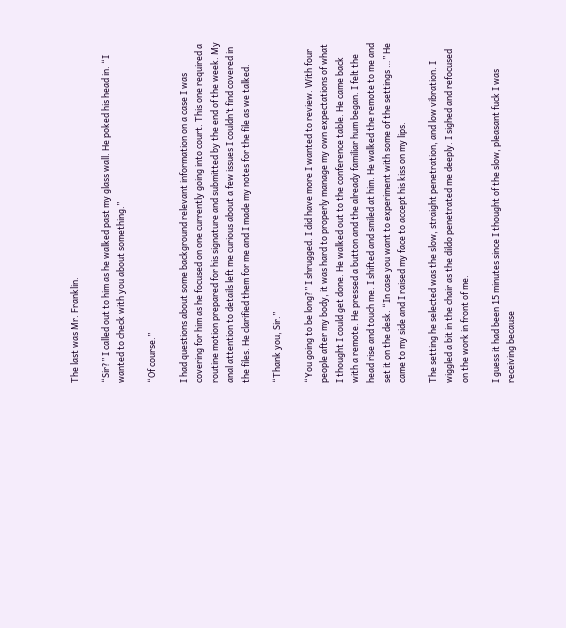The last was Mr. Franklin.

“Sir?” I called out to him as he walked past my glass wall. He poked his head in. “I wanted to check with you about something.”

“Of course.”

I had questions about some background relevant information on a case I was covering for him as he focused on one currently going into court. This one required a routine motion prepared for his signature and submitted by the end of the week. My anal attention to details left me curious about a few issues I couldn’t find covered in the files. He clarified them for me and I made my notes for the file as we talked.

“Thank you, Sir.”

“You going to be long?” I shrugged. I did have more I wanted to review. With four people after my body, it was hard to properly manage my own expectations of what I thought I could get done. He walked out to the conference table. He came back with a remote. He pressed a button and the already familiar hum began. I felt the head rise and touch me. I shifted and smiled at him. He walked the remote to me and set it on the desk. “In case you want to experiment with some of the settings …” He came to my side and I raised my face to accept his kiss on my lips.

The setting he selected was the slow, straight penetration, and low vibration. I wiggled a bit in the chair as the dildo penetrated me deeply. I sighed and refocused on the work in front of me.

I guess it had been 15 minutes since I thought of the slow, pleasant fuck I was receiving because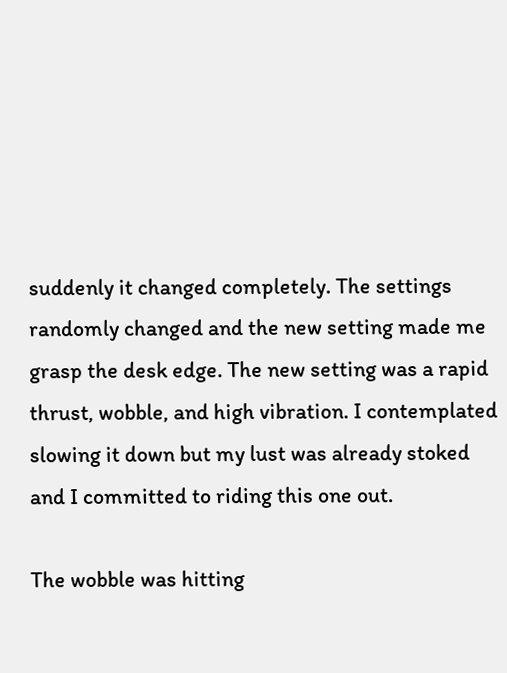suddenly it changed completely. The settings randomly changed and the new setting made me grasp the desk edge. The new setting was a rapid thrust, wobble, and high vibration. I contemplated slowing it down but my lust was already stoked and I committed to riding this one out.

The wobble was hitting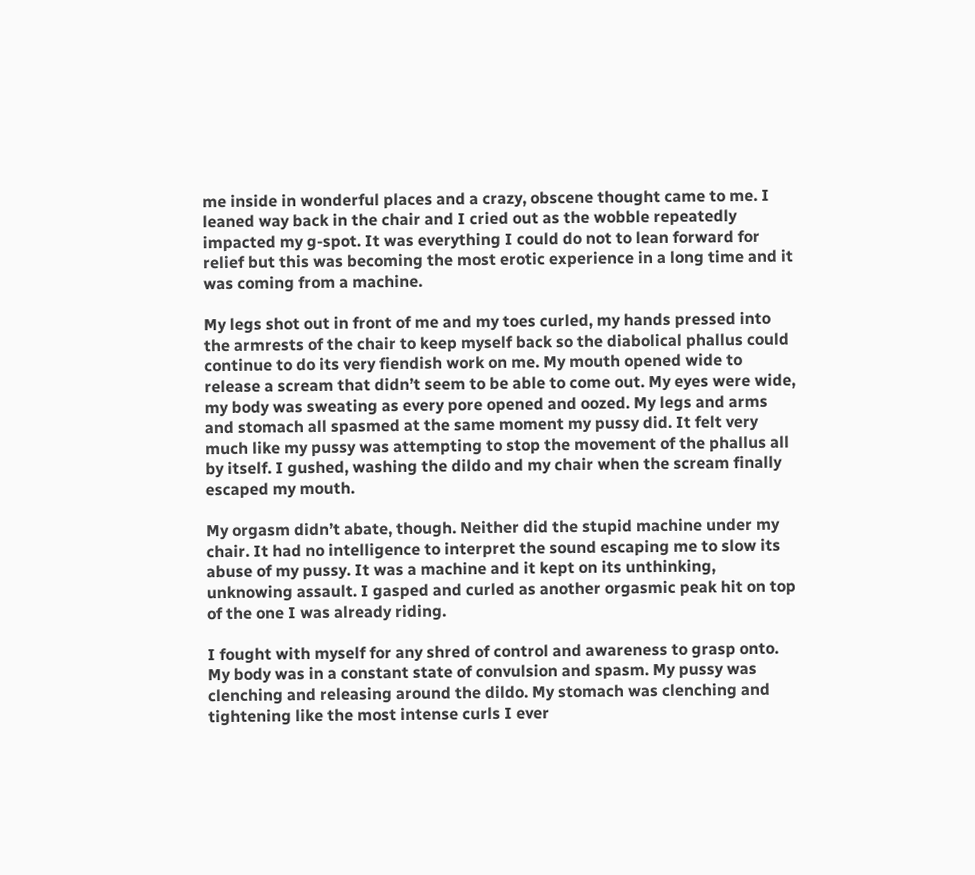me inside in wonderful places and a crazy, obscene thought came to me. I leaned way back in the chair and I cried out as the wobble repeatedly impacted my g-spot. It was everything I could do not to lean forward for relief but this was becoming the most erotic experience in a long time and it was coming from a machine.

My legs shot out in front of me and my toes curled, my hands pressed into the armrests of the chair to keep myself back so the diabolical phallus could continue to do its very fiendish work on me. My mouth opened wide to release a scream that didn’t seem to be able to come out. My eyes were wide, my body was sweating as every pore opened and oozed. My legs and arms and stomach all spasmed at the same moment my pussy did. It felt very much like my pussy was attempting to stop the movement of the phallus all by itself. I gushed, washing the dildo and my chair when the scream finally escaped my mouth.

My orgasm didn’t abate, though. Neither did the stupid machine under my chair. It had no intelligence to interpret the sound escaping me to slow its abuse of my pussy. It was a machine and it kept on its unthinking, unknowing assault. I gasped and curled as another orgasmic peak hit on top of the one I was already riding.

I fought with myself for any shred of control and awareness to grasp onto. My body was in a constant state of convulsion and spasm. My pussy was clenching and releasing around the dildo. My stomach was clenching and tightening like the most intense curls I ever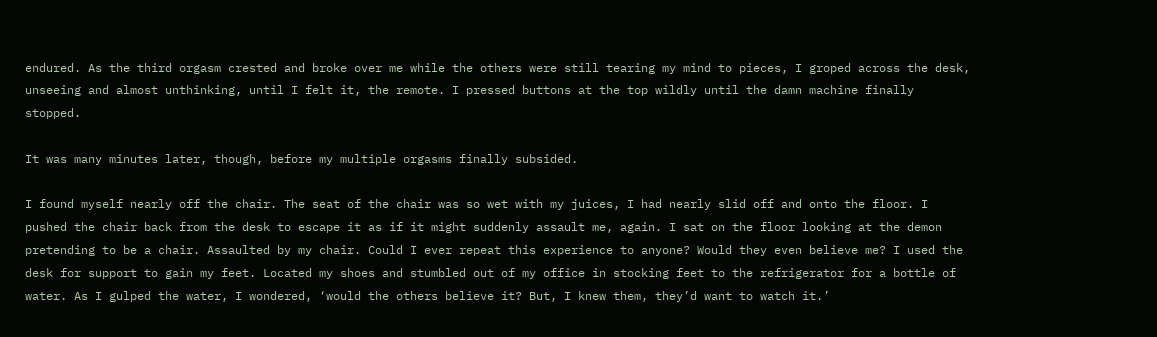endured. As the third orgasm crested and broke over me while the others were still tearing my mind to pieces, I groped across the desk, unseeing and almost unthinking, until I felt it, the remote. I pressed buttons at the top wildly until the damn machine finally stopped.

It was many minutes later, though, before my multiple orgasms finally subsided.

I found myself nearly off the chair. The seat of the chair was so wet with my juices, I had nearly slid off and onto the floor. I pushed the chair back from the desk to escape it as if it might suddenly assault me, again. I sat on the floor looking at the demon pretending to be a chair. Assaulted by my chair. Could I ever repeat this experience to anyone? Would they even believe me? I used the desk for support to gain my feet. Located my shoes and stumbled out of my office in stocking feet to the refrigerator for a bottle of water. As I gulped the water, I wondered, ‘would the others believe it? But, I knew them, they’d want to watch it.’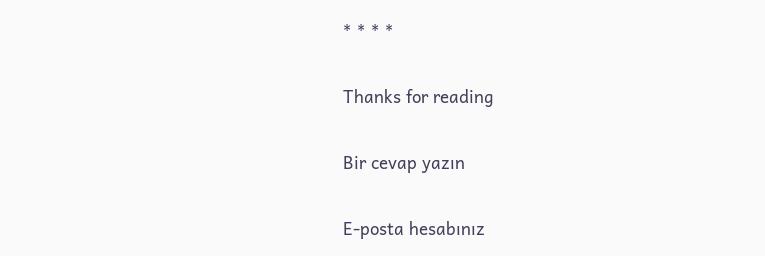* * * *

Thanks for reading

Bir cevap yazın

E-posta hesabınız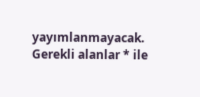yayımlanmayacak. Gerekli alanlar * ile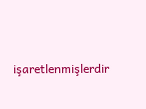işaretlenmişlerdir